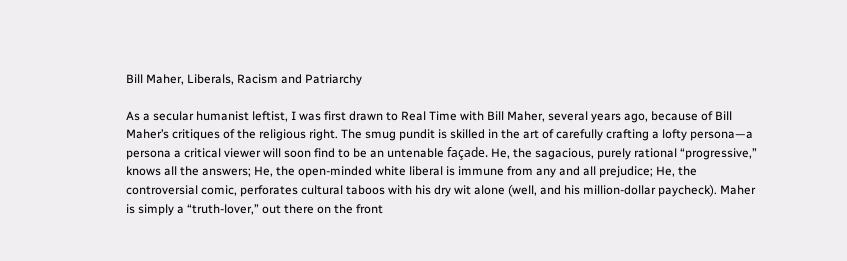Bill Maher, Liberals, Racism and Patriarchy

As a secular humanist leftist, I was first drawn to Real Time with Bill Maher, several years ago, because of Bill Maher’s critiques of the religious right. The smug pundit is skilled in the art of carefully crafting a lofty persona—a persona a critical viewer will soon find to be an untenable façade. He, the sagacious, purely rational “progressive,” knows all the answers; He, the open-minded white liberal is immune from any and all prejudice; He, the controversial comic, perforates cultural taboos with his dry wit alone (well, and his million-dollar paycheck). Maher is simply a “truth-lover,” out there on the front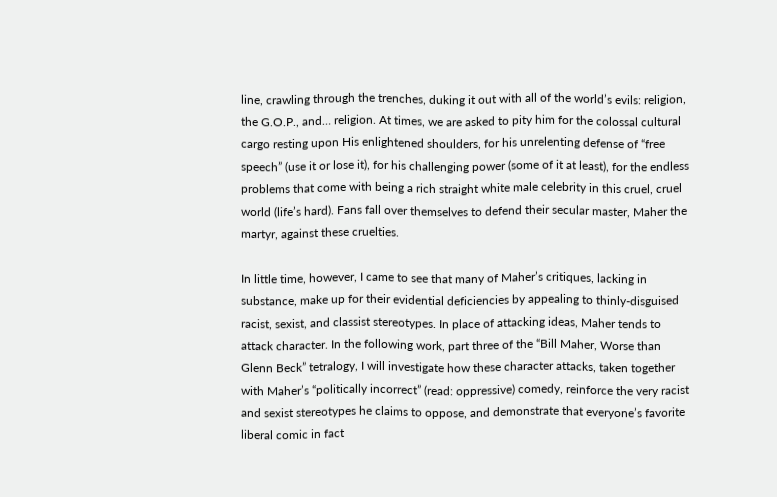line, crawling through the trenches, duking it out with all of the world’s evils: religion, the G.O.P., and… religion. At times, we are asked to pity him for the colossal cultural cargo resting upon His enlightened shoulders, for his unrelenting defense of “free speech” (use it or lose it), for his challenging power (some of it at least), for the endless problems that come with being a rich straight white male celebrity in this cruel, cruel world (life’s hard). Fans fall over themselves to defend their secular master, Maher the martyr, against these cruelties.

In little time, however, I came to see that many of Maher’s critiques, lacking in substance, make up for their evidential deficiencies by appealing to thinly-disguised racist, sexist, and classist stereotypes. In place of attacking ideas, Maher tends to attack character. In the following work, part three of the “Bill Maher, Worse than Glenn Beck” tetralogy, I will investigate how these character attacks, taken together with Maher’s “politically incorrect” (read: oppressive) comedy, reinforce the very racist and sexist stereotypes he claims to oppose, and demonstrate that everyone’s favorite liberal comic in fact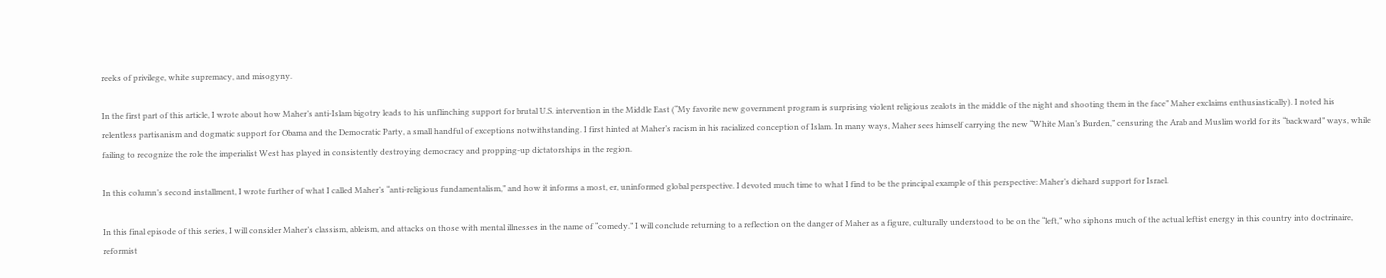reeks of privilege, white supremacy, and misogyny.

In the first part of this article, I wrote about how Maher’s anti-Islam bigotry leads to his unflinching support for brutal U.S. intervention in the Middle East (“My favorite new government program is surprising violent religious zealots in the middle of the night and shooting them in the face” Maher exclaims enthusiastically). I noted his relentless partisanism and dogmatic support for Obama and the Democratic Party, a small handful of exceptions notwithstanding. I first hinted at Maher’s racism in his racialized conception of Islam. In many ways, Maher sees himself carrying the new “White Man’s Burden,” censuring the Arab and Muslim world for its “backward” ways, while failing to recognize the role the imperialist West has played in consistently destroying democracy and propping-up dictatorships in the region.

In this column’s second installment, I wrote further of what I called Maher’s “anti-religious fundamentalism,” and how it informs a most, er, uninformed global perspective. I devoted much time to what I find to be the principal example of this perspective: Maher’s diehard support for Israel.

In this final episode of this series, I will consider Maher’s classism, ableism, and attacks on those with mental illnesses in the name of “comedy.” I will conclude returning to a reflection on the danger of Maher as a figure, culturally understood to be on the “left,” who siphons much of the actual leftist energy in this country into doctrinaire, reformist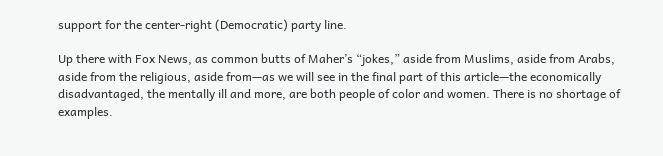support for the center-right (Democratic) party line.

Up there with Fox News, as common butts of Maher’s “jokes,” aside from Muslims, aside from Arabs, aside from the religious, aside from—as we will see in the final part of this article—the economically disadvantaged, the mentally ill and more, are both people of color and women. There is no shortage of examples.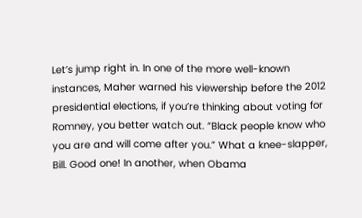Let’s jump right in. In one of the more well-known instances, Maher warned his viewership before the 2012 presidential elections, if you’re thinking about voting for Romney, you better watch out. “Black people know who you are and will come after you.” What a knee-slapper, Bill. Good one! In another, when Obama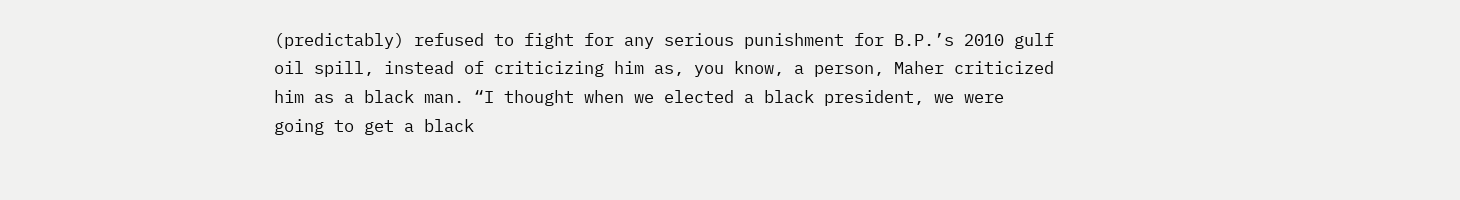(predictably) refused to fight for any serious punishment for B.P.’s 2010 gulf oil spill, instead of criticizing him as, you know, a person, Maher criticized him as a black man. “I thought when we elected a black president, we were going to get a black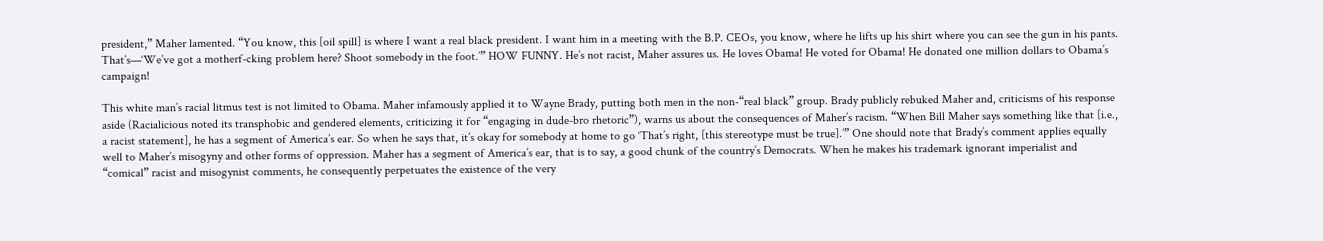president,” Maher lamented. “You know, this [oil spill] is where I want a real black president. I want him in a meeting with the B.P. CEOs, you know, where he lifts up his shirt where you can see the gun in his pants. That’s—‘We’ve got a motherf-cking problem here? Shoot somebody in the foot.’” HOW FUNNY. He’s not racist, Maher assures us. He loves Obama! He voted for Obama! He donated one million dollars to Obama’s campaign!

This white man’s racial litmus test is not limited to Obama. Maher infamously applied it to Wayne Brady, putting both men in the non-“real black” group. Brady publicly rebuked Maher and, criticisms of his response aside (Racialicious noted its transphobic and gendered elements, criticizing it for “engaging in dude-bro rhetoric”), warns us about the consequences of Maher’s racism. “When Bill Maher says something like that [i.e., a racist statement], he has a segment of America’s ear. So when he says that, it’s okay for somebody at home to go ‘That’s right, [this stereotype must be true].’” One should note that Brady’s comment applies equally well to Maher’s misogyny and other forms of oppression. Maher has a segment of America’s ear, that is to say, a good chunk of the country’s Democrats. When he makes his trademark ignorant imperialist and “comical” racist and misogynist comments, he consequently perpetuates the existence of the very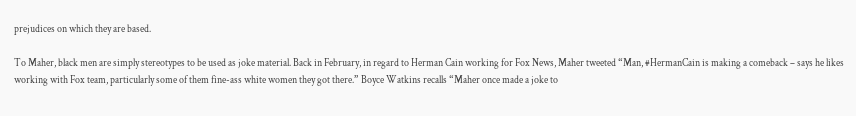prejudices on which they are based.

To Maher, black men are simply stereotypes to be used as joke material. Back in February, in regard to Herman Cain working for Fox News, Maher tweeted “Man, #HermanCain is making a comeback – says he likes working with Fox team, particularly some of them fine-ass white women they got there.” Boyce Watkins recalls “Maher once made a joke to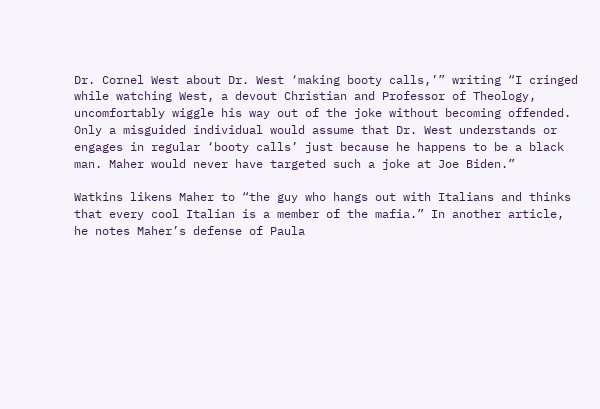Dr. Cornel West about Dr. West ‘making booty calls,’” writing “I cringed while watching West, a devout Christian and Professor of Theology, uncomfortably wiggle his way out of the joke without becoming offended. Only a misguided individual would assume that Dr. West understands or engages in regular ‘booty calls’ just because he happens to be a black man. Maher would never have targeted such a joke at Joe Biden.”

Watkins likens Maher to “the guy who hangs out with Italians and thinks that every cool Italian is a member of the mafia.” In another article, he notes Maher’s defense of Paula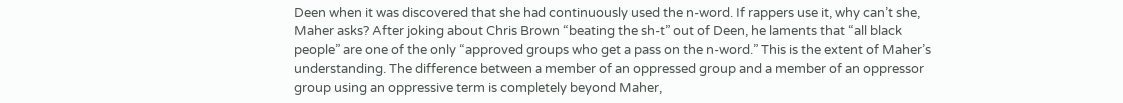Deen when it was discovered that she had continuously used the n-word. If rappers use it, why can’t she, Maher asks? After joking about Chris Brown “beating the sh-t” out of Deen, he laments that “all black people” are one of the only “approved groups who get a pass on the n-word.” This is the extent of Maher’s understanding. The difference between a member of an oppressed group and a member of an oppressor group using an oppressive term is completely beyond Maher,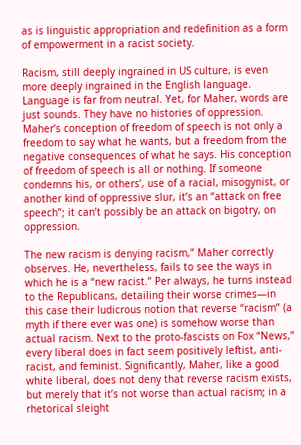as is linguistic appropriation and redefinition as a form of empowerment in a racist society.

Racism, still deeply ingrained in US culture, is even more deeply ingrained in the English language. Language is far from neutral. Yet, for Maher, words are just sounds. They have no histories of oppression. Maher’s conception of freedom of speech is not only a freedom to say what he wants, but a freedom from the negative consequences of what he says. His conception of freedom of speech is all or nothing. If someone condemns his, or others’, use of a racial, misogynist, or another kind of oppressive slur, it’s an “attack on free speech”; it can’t possibly be an attack on bigotry, on oppression.

The new racism is denying racism,” Maher correctly observes. He, nevertheless, fails to see the ways in which he is a “new racist.” Per always, he turns instead to the Republicans, detailing their worse crimes—in this case their ludicrous notion that reverse “racism” (a myth if there ever was one) is somehow worse than actual racism. Next to the proto-fascists on Fox “News,” every liberal does in fact seem positively leftist, anti-racist, and feminist. Significantly, Maher, like a good white liberal, does not deny that reverse racism exists, but merely that it’s not worse than actual racism; in a rhetorical sleight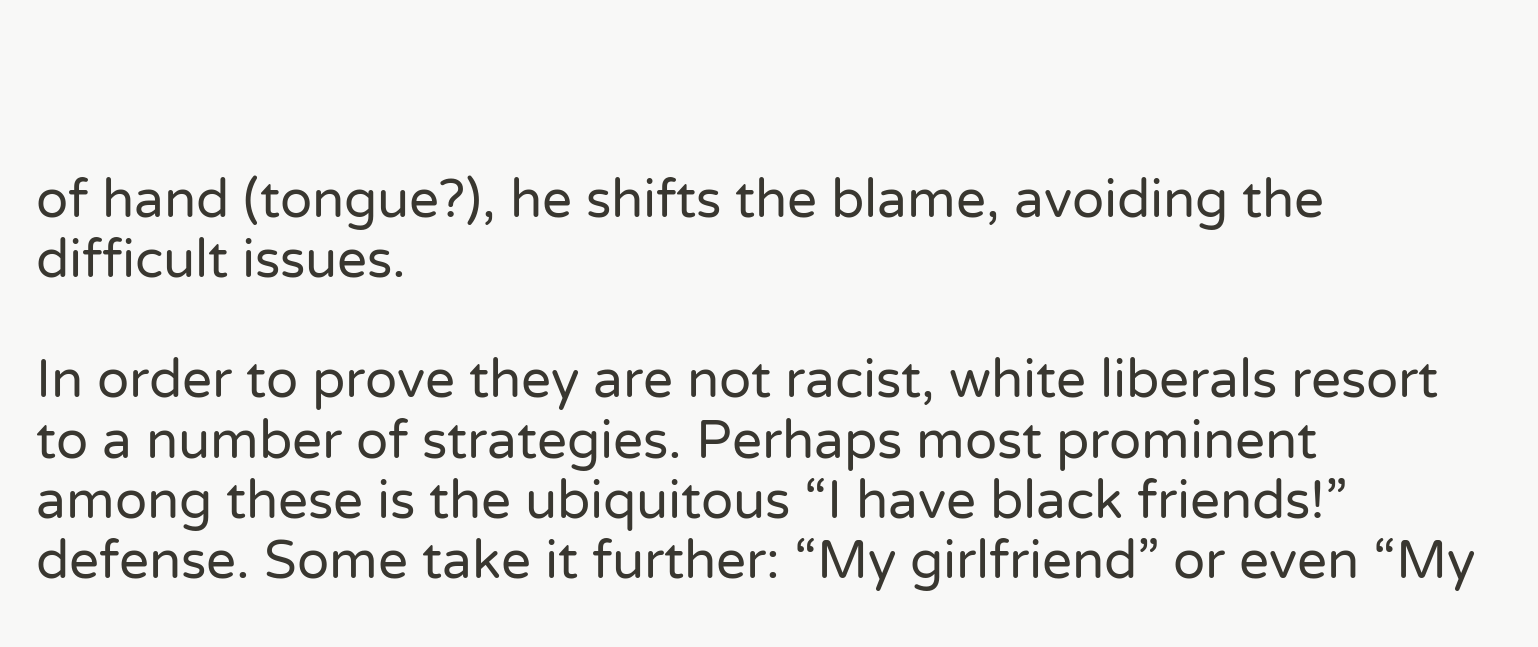of hand (tongue?), he shifts the blame, avoiding the difficult issues.

In order to prove they are not racist, white liberals resort to a number of strategies. Perhaps most prominent among these is the ubiquitous “I have black friends!” defense. Some take it further: “My girlfriend” or even “My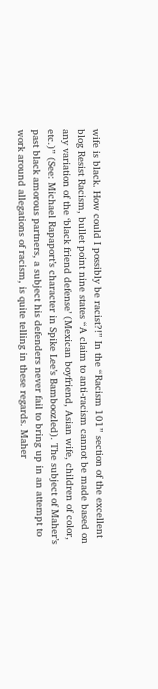wife is black. How could I possibly be racist?!” In the “Racism 101” section of the excellent blog Resist Racism, bullet point nine states “A claim to anti-racism cannot be made based on any variation of the ‘black friend defense’ (Mexican boyfriend, Asian wife, children of color, etc.)” (See: Michael Rapaport’s character in Spike Lee’s Bamboozled). The subject of Maher’s past black amorous partners, a subject his defenders never fail to bring up in an attempt to work around allegations of racism, is quite telling in these regards. Maher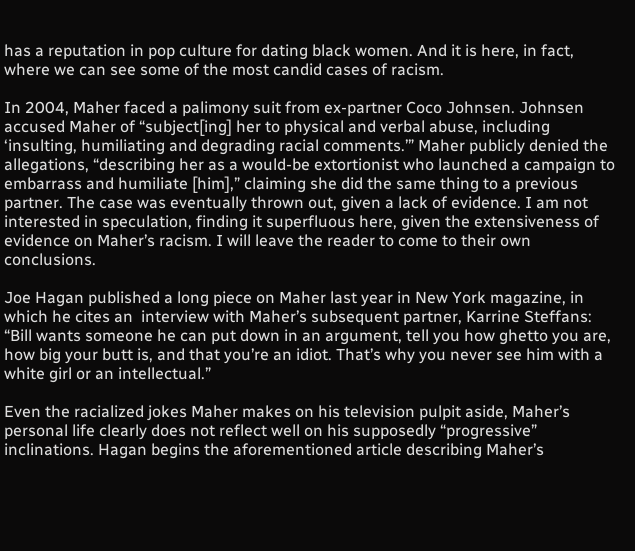has a reputation in pop culture for dating black women. And it is here, in fact, where we can see some of the most candid cases of racism.

In 2004, Maher faced a palimony suit from ex-partner Coco Johnsen. Johnsen accused Maher of “subject[ing] her to physical and verbal abuse, including ‘insulting, humiliating and degrading racial comments.’” Maher publicly denied the allegations, “describing her as a would-be extortionist who launched a campaign to embarrass and humiliate [him],” claiming she did the same thing to a previous partner. The case was eventually thrown out, given a lack of evidence. I am not interested in speculation, finding it superfluous here, given the extensiveness of evidence on Maher’s racism. I will leave the reader to come to their own conclusions.

Joe Hagan published a long piece on Maher last year in New York magazine, in which he cites an  interview with Maher’s subsequent partner, Karrine Steffans: “Bill wants someone he can put down in an argument, tell you how ghetto you are, how big your butt is, and that you’re an idiot. That’s why you never see him with a white girl or an intellectual.”

Even the racialized jokes Maher makes on his television pulpit aside, Maher’s personal life clearly does not reflect well on his supposedly “progressive” inclinations. Hagan begins the aforementioned article describing Maher’s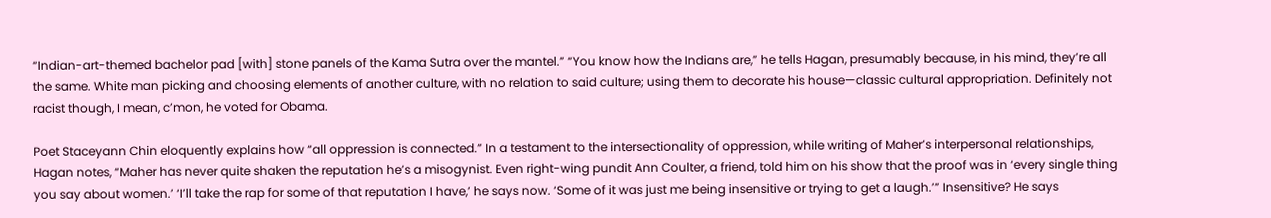“Indian-art-themed bachelor pad [with] stone panels of the Kama Sutra over the mantel.” “You know how the Indians are,” he tells Hagan, presumably because, in his mind, they’re all the same. White man picking and choosing elements of another culture, with no relation to said culture; using them to decorate his house—classic cultural appropriation. Definitely not racist though, I mean, c’mon, he voted for Obama.

Poet Staceyann Chin eloquently explains how “all oppression is connected.” In a testament to the intersectionality of oppression, while writing of Maher’s interpersonal relationships, Hagan notes, “Maher has never quite shaken the reputation he’s a misogynist. Even right-wing pundit Ann Coulter, a friend, told him on his show that the proof was in ‘every single thing you say about women.’ ‘I’ll take the rap for some of that reputation I have,’ he says now. ‘Some of it was just me being insensitive or trying to get a laugh.’” Insensitive? He says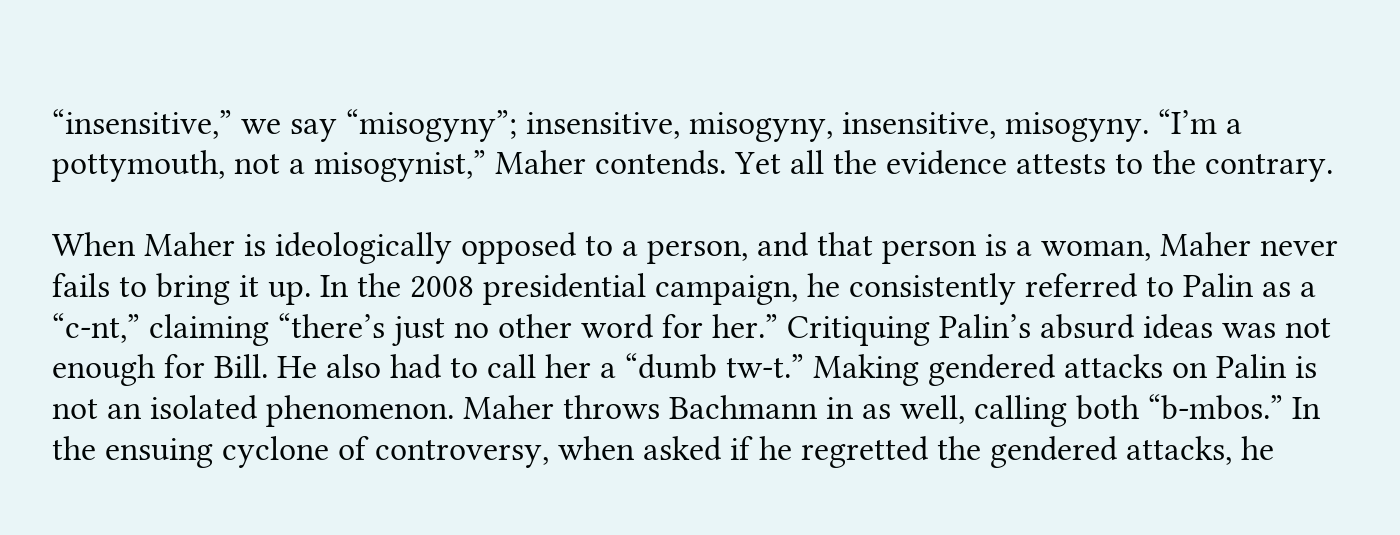“insensitive,” we say “misogyny”; insensitive, misogyny, insensitive, misogyny. “I’m a pottymouth, not a misogynist,” Maher contends. Yet all the evidence attests to the contrary.

When Maher is ideologically opposed to a person, and that person is a woman, Maher never fails to bring it up. In the 2008 presidential campaign, he consistently referred to Palin as a “c-nt,” claiming “there’s just no other word for her.” Critiquing Palin’s absurd ideas was not enough for Bill. He also had to call her a “dumb tw-t.” Making gendered attacks on Palin is not an isolated phenomenon. Maher throws Bachmann in as well, calling both “b-mbos.” In the ensuing cyclone of controversy, when asked if he regretted the gendered attacks, he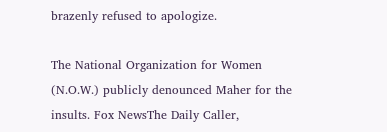brazenly refused to apologize.

The National Organization for Women (N.O.W.) publicly denounced Maher for the insults. Fox NewsThe Daily Caller,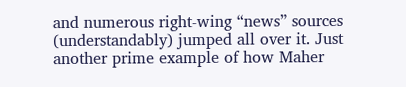and numerous right-wing “news” sources (understandably) jumped all over it. Just another prime example of how Maher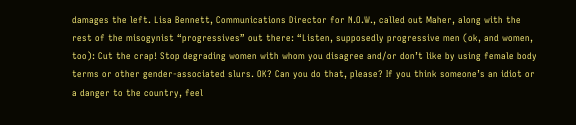damages the left. Lisa Bennett, Communications Director for N.O.W., called out Maher, along with the rest of the misogynist “progressives” out there: “Listen, supposedly progressive men (ok, and women, too): Cut the crap! Stop degrading women with whom you disagree and/or don’t like by using female body terms or other gender-associated slurs. OK? Can you do that, please? If you think someone’s an idiot or a danger to the country, feel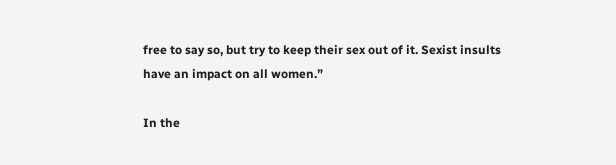free to say so, but try to keep their sex out of it. Sexist insults have an impact on all women.”

In the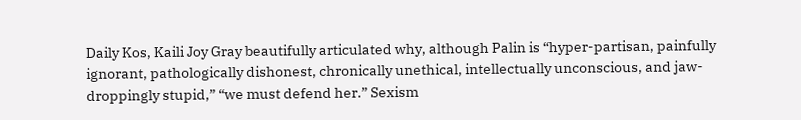Daily Kos, Kaili Joy Gray beautifully articulated why, although Palin is “hyper-partisan, painfully ignorant, pathologically dishonest, chronically unethical, intellectually unconscious, and jaw-droppingly stupid,” “we must defend her.” Sexism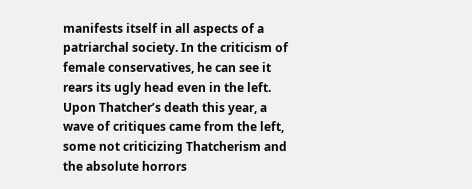manifests itself in all aspects of a patriarchal society. In the criticism of female conservatives, he can see it rears its ugly head even in the left. Upon Thatcher’s death this year, a wave of critiques came from the left, some not criticizing Thatcherism and the absolute horrors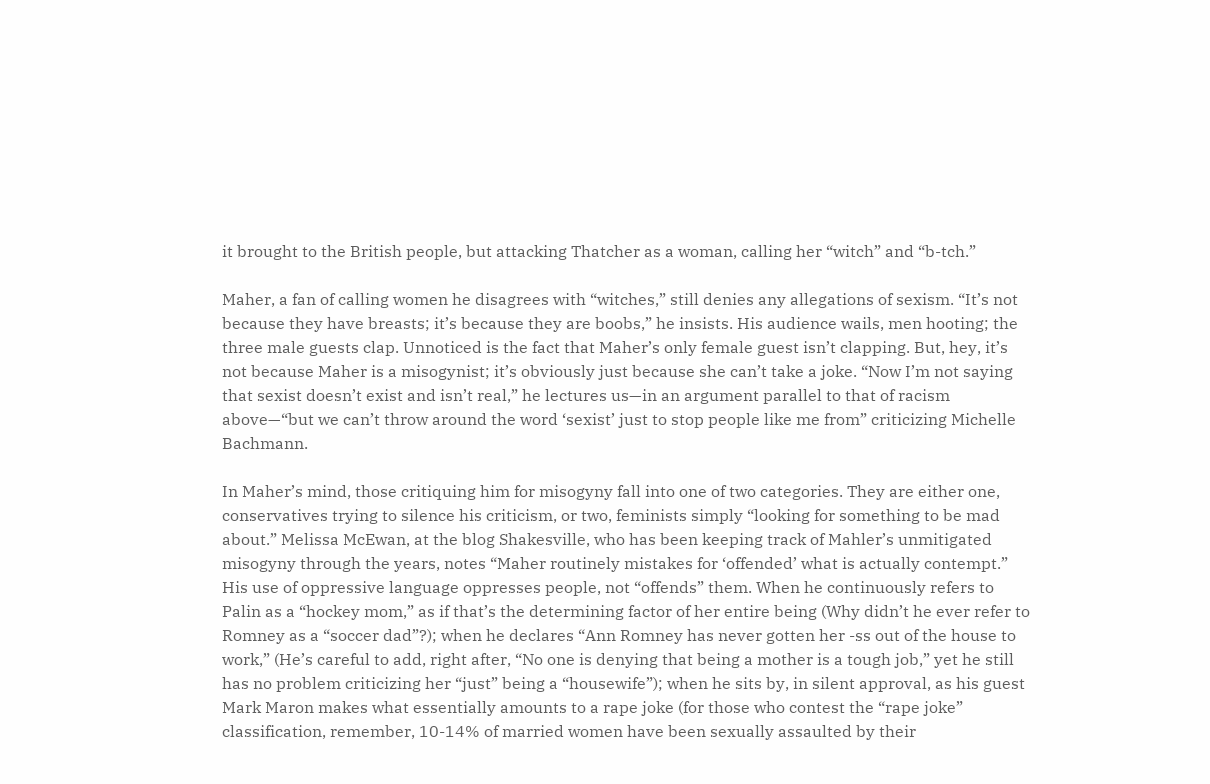it brought to the British people, but attacking Thatcher as a woman, calling her “witch” and “b-tch.”

Maher, a fan of calling women he disagrees with “witches,” still denies any allegations of sexism. “It’s not because they have breasts; it’s because they are boobs,” he insists. His audience wails, men hooting; the three male guests clap. Unnoticed is the fact that Maher’s only female guest isn’t clapping. But, hey, it’s not because Maher is a misogynist; it’s obviously just because she can’t take a joke. “Now I’m not saying that sexist doesn’t exist and isn’t real,” he lectures us—in an argument parallel to that of racism above—“but we can’t throw around the word ‘sexist’ just to stop people like me from” criticizing Michelle Bachmann.

In Maher’s mind, those critiquing him for misogyny fall into one of two categories. They are either one, conservatives trying to silence his criticism, or two, feminists simply “looking for something to be mad about.” Melissa McEwan, at the blog Shakesville, who has been keeping track of Mahler’s unmitigated misogyny through the years, notes “Maher routinely mistakes for ‘offended’ what is actually contempt.” His use of oppressive language oppresses people, not “offends” them. When he continuously refers to Palin as a “hockey mom,” as if that’s the determining factor of her entire being (Why didn’t he ever refer to Romney as a “soccer dad”?); when he declares “Ann Romney has never gotten her -ss out of the house to work,” (He’s careful to add, right after, “No one is denying that being a mother is a tough job,” yet he still has no problem criticizing her “just” being a “housewife”); when he sits by, in silent approval, as his guest Mark Maron makes what essentially amounts to a rape joke (for those who contest the “rape joke” classification, remember, 10-14% of married women have been sexually assaulted by their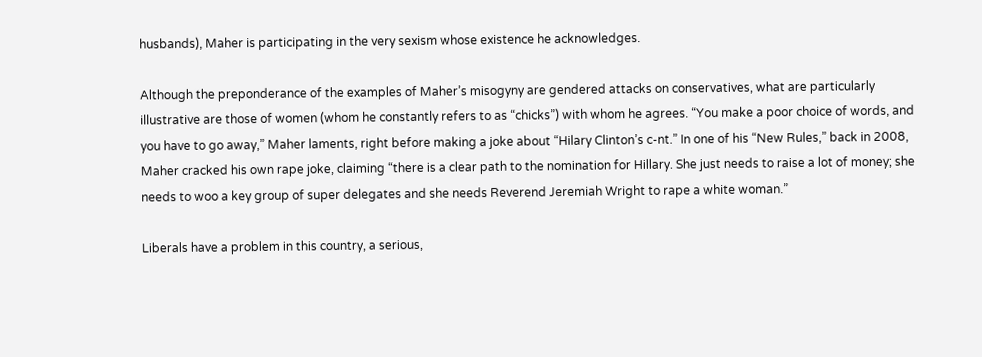husbands), Maher is participating in the very sexism whose existence he acknowledges.

Although the preponderance of the examples of Maher’s misogyny are gendered attacks on conservatives, what are particularly illustrative are those of women (whom he constantly refers to as “chicks”) with whom he agrees. “You make a poor choice of words, and you have to go away,” Maher laments, right before making a joke about “Hilary Clinton’s c-nt.” In one of his “New Rules,” back in 2008, Maher cracked his own rape joke, claiming “there is a clear path to the nomination for Hillary. She just needs to raise a lot of money; she needs to woo a key group of super delegates and she needs Reverend Jeremiah Wright to rape a white woman.”

Liberals have a problem in this country, a serious,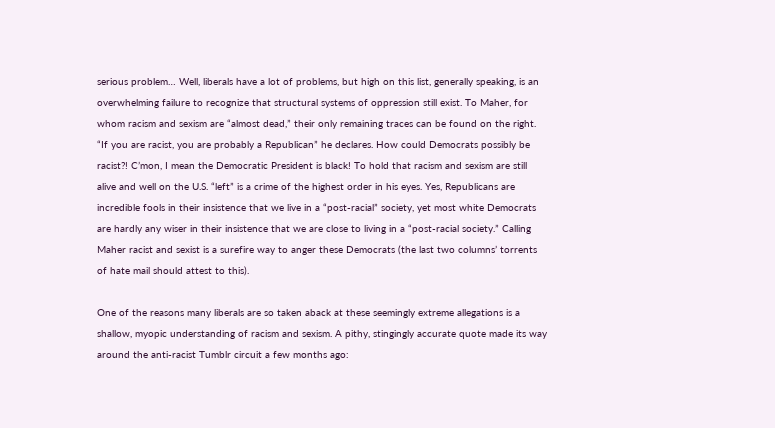serious problem… Well, liberals have a lot of problems, but high on this list, generally speaking, is an overwhelming failure to recognize that structural systems of oppression still exist. To Maher, for whom racism and sexism are “almost dead,” their only remaining traces can be found on the right. “If you are racist, you are probably a Republican” he declares. How could Democrats possibly be racist?! C’mon, I mean the Democratic President is black! To hold that racism and sexism are still alive and well on the U.S. “left” is a crime of the highest order in his eyes. Yes, Republicans are incredible fools in their insistence that we live in a “post-racial” society, yet most white Democrats are hardly any wiser in their insistence that we are close to living in a “post-racial society.” Calling Maher racist and sexist is a surefire way to anger these Democrats (the last two columns’ torrents of hate mail should attest to this).

One of the reasons many liberals are so taken aback at these seemingly extreme allegations is a shallow, myopic understanding of racism and sexism. A pithy, stingingly accurate quote made its way around the anti-racist Tumblr circuit a few months ago: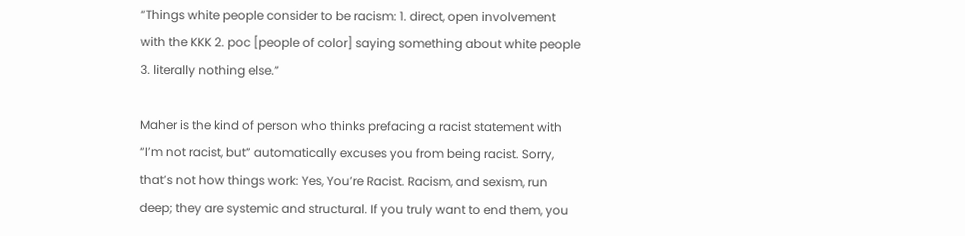“Things white people consider to be racism: 1. direct, open involvement with the KKK 2. poc [people of color] saying something about white people 3. literally nothing else.”

Maher is the kind of person who thinks prefacing a racist statement with “I’m not racist, but” automatically excuses you from being racist. Sorry, that’s not how things work: Yes, You’re Racist. Racism, and sexism, run deep; they are systemic and structural. If you truly want to end them, you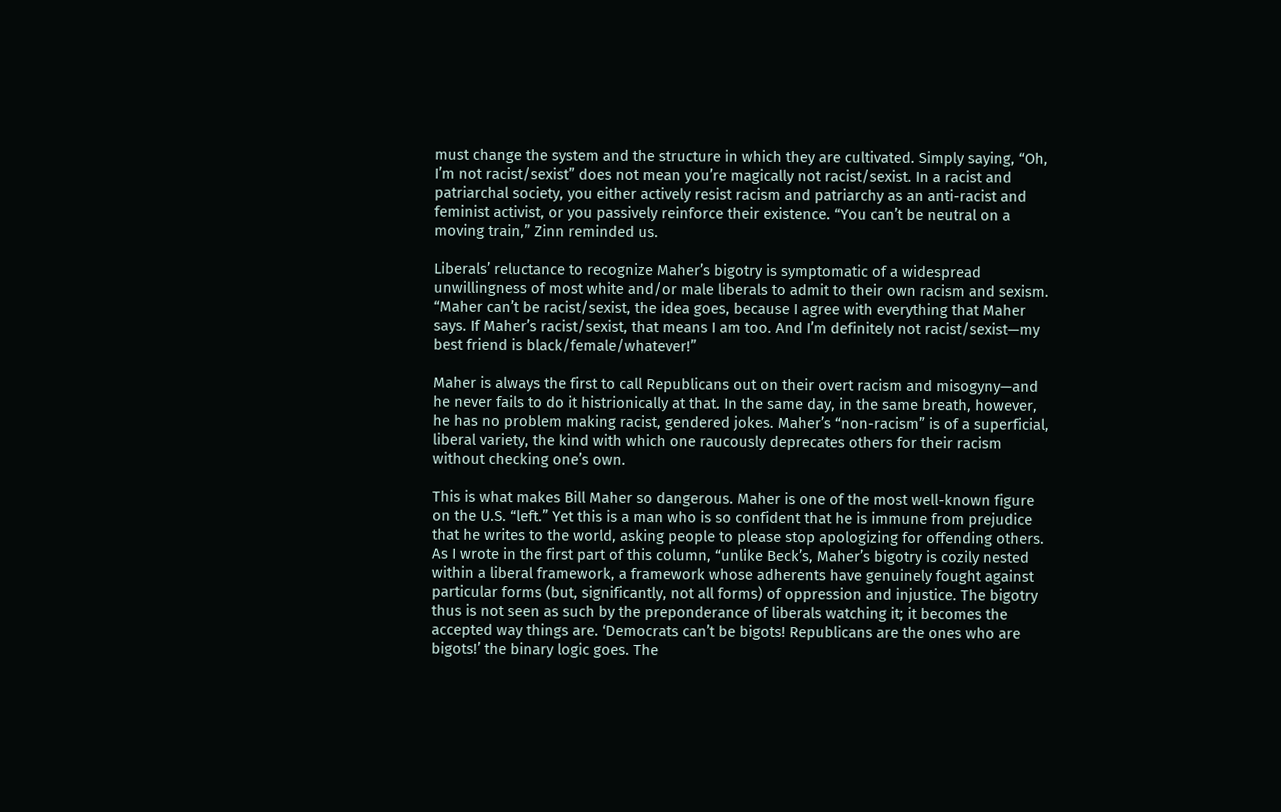must change the system and the structure in which they are cultivated. Simply saying, “Oh, I’m not racist/sexist” does not mean you’re magically not racist/sexist. In a racist and patriarchal society, you either actively resist racism and patriarchy as an anti-racist and feminist activist, or you passively reinforce their existence. “You can’t be neutral on a moving train,” Zinn reminded us.

Liberals’ reluctance to recognize Maher’s bigotry is symptomatic of a widespread unwillingness of most white and/or male liberals to admit to their own racism and sexism. “Maher can’t be racist/sexist, the idea goes, because I agree with everything that Maher says. If Maher’s racist/sexist, that means I am too. And I’m definitely not racist/sexist—my best friend is black/female/whatever!”

Maher is always the first to call Republicans out on their overt racism and misogyny—and he never fails to do it histrionically at that. In the same day, in the same breath, however, he has no problem making racist, gendered jokes. Maher’s “non-racism” is of a superficial, liberal variety, the kind with which one raucously deprecates others for their racism without checking one’s own.

This is what makes Bill Maher so dangerous. Maher is one of the most well-known figure on the U.S. “left.” Yet this is a man who is so confident that he is immune from prejudice that he writes to the world, asking people to please stop apologizing for offending others. As I wrote in the first part of this column, “unlike Beck’s, Maher’s bigotry is cozily nested within a liberal framework, a framework whose adherents have genuinely fought against particular forms (but, significantly, not all forms) of oppression and injustice. The bigotry thus is not seen as such by the preponderance of liberals watching it; it becomes the accepted way things are. ‘Democrats can’t be bigots! Republicans are the ones who are bigots!’ the binary logic goes. The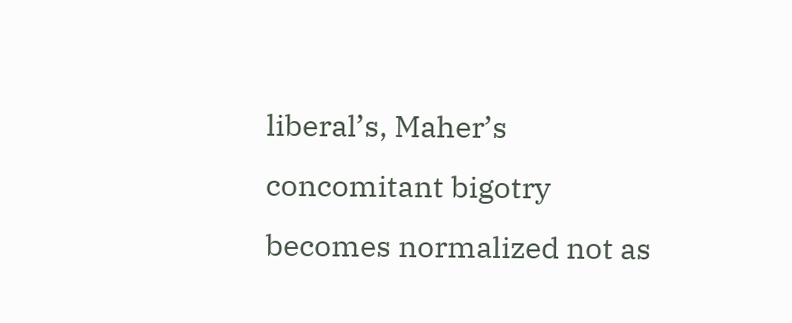liberal’s, Maher’s concomitant bigotry becomes normalized not as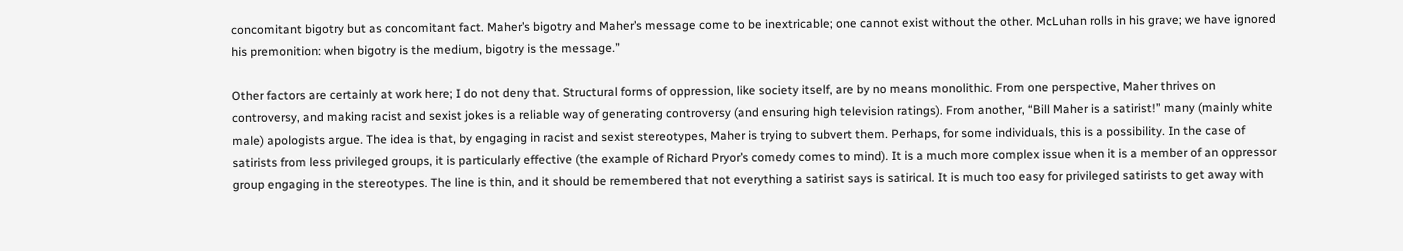concomitant bigotry but as concomitant fact. Maher’s bigotry and Maher’s message come to be inextricable; one cannot exist without the other. McLuhan rolls in his grave; we have ignored his premonition: when bigotry is the medium, bigotry is the message.”

Other factors are certainly at work here; I do not deny that. Structural forms of oppression, like society itself, are by no means monolithic. From one perspective, Maher thrives on controversy, and making racist and sexist jokes is a reliable way of generating controversy (and ensuring high television ratings). From another, “Bill Maher is a satirist!” many (mainly white male) apologists argue. The idea is that, by engaging in racist and sexist stereotypes, Maher is trying to subvert them. Perhaps, for some individuals, this is a possibility. In the case of satirists from less privileged groups, it is particularly effective (the example of Richard Pryor’s comedy comes to mind). It is a much more complex issue when it is a member of an oppressor group engaging in the stereotypes. The line is thin, and it should be remembered that not everything a satirist says is satirical. It is much too easy for privileged satirists to get away with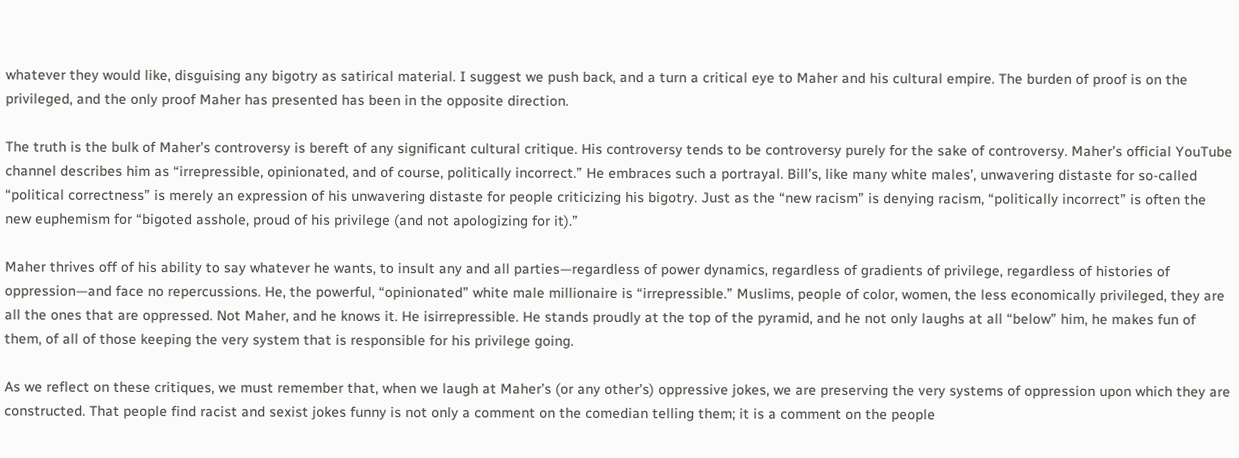whatever they would like, disguising any bigotry as satirical material. I suggest we push back, and a turn a critical eye to Maher and his cultural empire. The burden of proof is on the privileged, and the only proof Maher has presented has been in the opposite direction.

The truth is the bulk of Maher’s controversy is bereft of any significant cultural critique. His controversy tends to be controversy purely for the sake of controversy. Maher’s official YouTube channel describes him as “irrepressible, opinionated, and of course, politically incorrect.” He embraces such a portrayal. Bill’s, like many white males’, unwavering distaste for so-called “political correctness” is merely an expression of his unwavering distaste for people criticizing his bigotry. Just as the “new racism” is denying racism, “politically incorrect” is often the new euphemism for “bigoted asshole, proud of his privilege (and not apologizing for it).”

Maher thrives off of his ability to say whatever he wants, to insult any and all parties—regardless of power dynamics, regardless of gradients of privilege, regardless of histories of oppression—and face no repercussions. He, the powerful, “opinionated” white male millionaire is “irrepressible.” Muslims, people of color, women, the less economically privileged, they are all the ones that are oppressed. Not Maher, and he knows it. He isirrepressible. He stands proudly at the top of the pyramid, and he not only laughs at all “below” him, he makes fun of them, of all of those keeping the very system that is responsible for his privilege going.

As we reflect on these critiques, we must remember that, when we laugh at Maher’s (or any other’s) oppressive jokes, we are preserving the very systems of oppression upon which they are constructed. That people find racist and sexist jokes funny is not only a comment on the comedian telling them; it is a comment on the people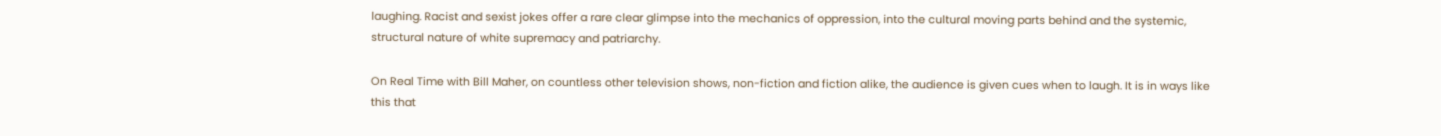laughing. Racist and sexist jokes offer a rare clear glimpse into the mechanics of oppression, into the cultural moving parts behind and the systemic, structural nature of white supremacy and patriarchy.

On Real Time with Bill Maher, on countless other television shows, non-fiction and fiction alike, the audience is given cues when to laugh. It is in ways like this that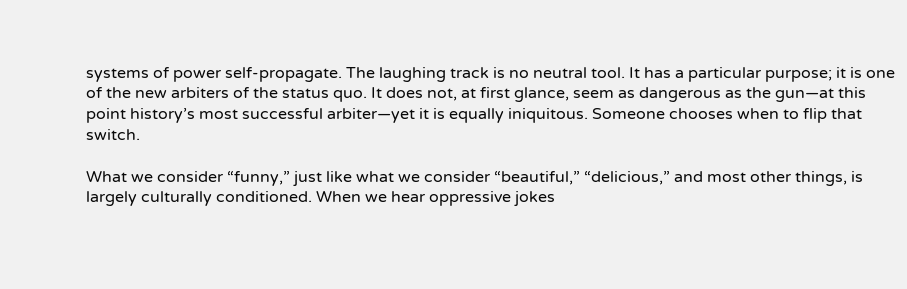systems of power self-propagate. The laughing track is no neutral tool. It has a particular purpose; it is one of the new arbiters of the status quo. It does not, at first glance, seem as dangerous as the gun—at this point history’s most successful arbiter—yet it is equally iniquitous. Someone chooses when to flip that switch.

What we consider “funny,” just like what we consider “beautiful,” “delicious,” and most other things, is largely culturally conditioned. When we hear oppressive jokes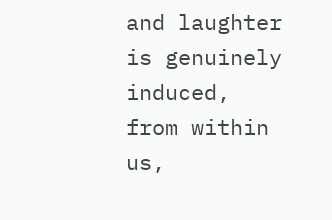and laughter is genuinely induced, from within us,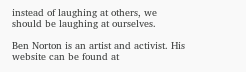instead of laughing at others, we should be laughing at ourselves.

Ben Norton is an artist and activist. His website can be found at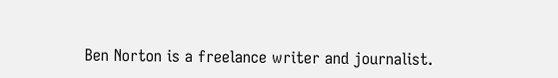Ben Norton is a freelance writer and journalist.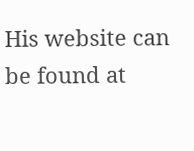His website can be found at